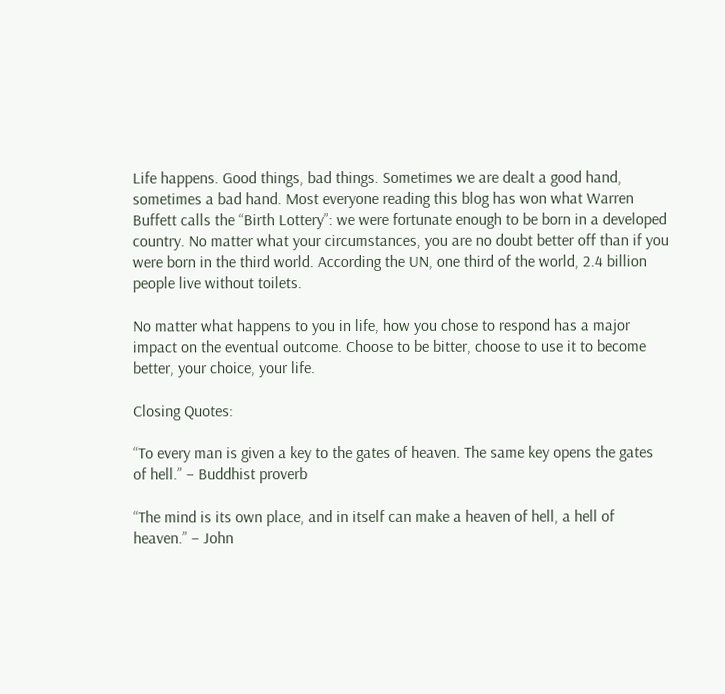Life happens. Good things, bad things. Sometimes we are dealt a good hand, sometimes a bad hand. Most everyone reading this blog has won what Warren Buffett calls the “Birth Lottery”: we were fortunate enough to be born in a developed country. No matter what your circumstances, you are no doubt better off than if you were born in the third world. According the UN, one third of the world, 2.4 billion people live without toilets.

No matter what happens to you in life, how you chose to respond has a major impact on the eventual outcome. Choose to be bitter, choose to use it to become better, your choice, your life.

Closing Quotes:

“To every man is given a key to the gates of heaven. The same key opens the gates of hell.” – Buddhist proverb

“The mind is its own place, and in itself can make a heaven of hell, a hell of heaven.” – John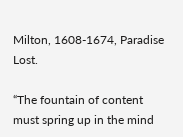Milton, 1608-1674, Paradise Lost.

“The fountain of content must spring up in the mind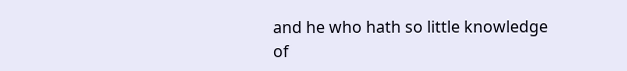and he who hath so little knowledge of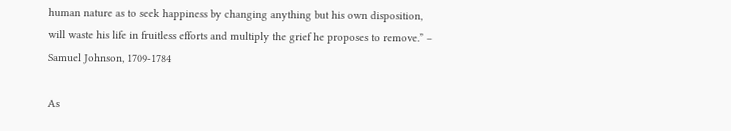human nature as to seek happiness by changing anything but his own disposition, will waste his life in fruitless efforts and multiply the grief he proposes to remove.” – Samuel Johnson, 1709-1784

As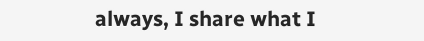always, I share what I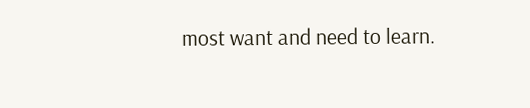most want and need to learn.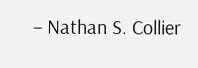– Nathan S. Collier